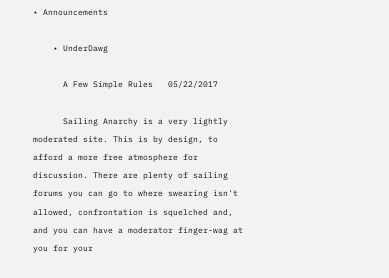• Announcements

    • UnderDawg

      A Few Simple Rules   05/22/2017

      Sailing Anarchy is a very lightly moderated site. This is by design, to afford a more free atmosphere for discussion. There are plenty of sailing forums you can go to where swearing isn't allowed, confrontation is squelched and, and you can have a moderator finger-wag at you for your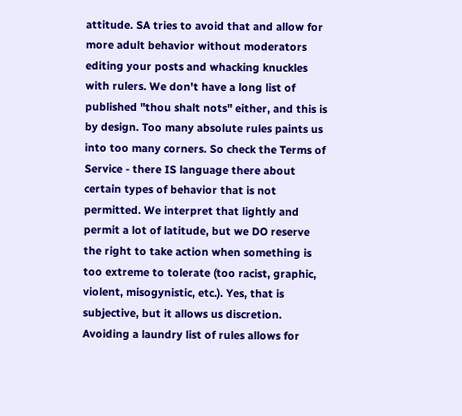attitude. SA tries to avoid that and allow for more adult behavior without moderators editing your posts and whacking knuckles with rulers. We don't have a long list of published "thou shalt nots" either, and this is by design. Too many absolute rules paints us into too many corners. So check the Terms of Service - there IS language there about certain types of behavior that is not permitted. We interpret that lightly and permit a lot of latitude, but we DO reserve the right to take action when something is too extreme to tolerate (too racist, graphic, violent, misogynistic, etc.). Yes, that is subjective, but it allows us discretion. Avoiding a laundry list of rules allows for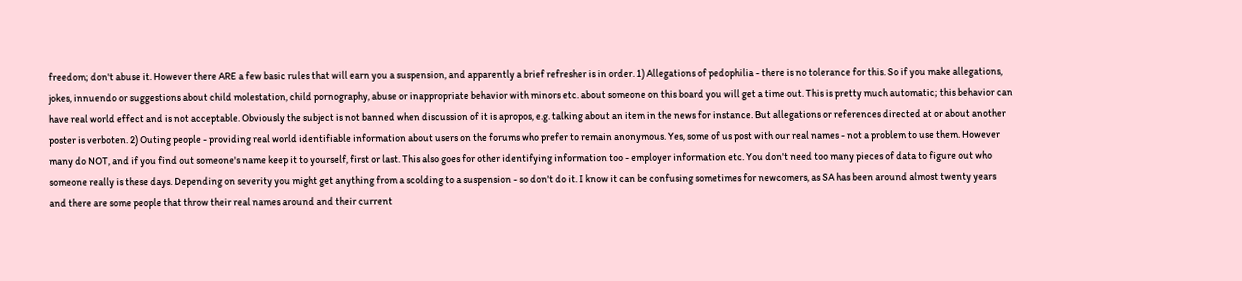freedom; don't abuse it. However there ARE a few basic rules that will earn you a suspension, and apparently a brief refresher is in order. 1) Allegations of pedophilia - there is no tolerance for this. So if you make allegations, jokes, innuendo or suggestions about child molestation, child pornography, abuse or inappropriate behavior with minors etc. about someone on this board you will get a time out. This is pretty much automatic; this behavior can have real world effect and is not acceptable. Obviously the subject is not banned when discussion of it is apropos, e.g. talking about an item in the news for instance. But allegations or references directed at or about another poster is verboten. 2) Outing people - providing real world identifiable information about users on the forums who prefer to remain anonymous. Yes, some of us post with our real names - not a problem to use them. However many do NOT, and if you find out someone's name keep it to yourself, first or last. This also goes for other identifying information too - employer information etc. You don't need too many pieces of data to figure out who someone really is these days. Depending on severity you might get anything from a scolding to a suspension - so don't do it. I know it can be confusing sometimes for newcomers, as SA has been around almost twenty years and there are some people that throw their real names around and their current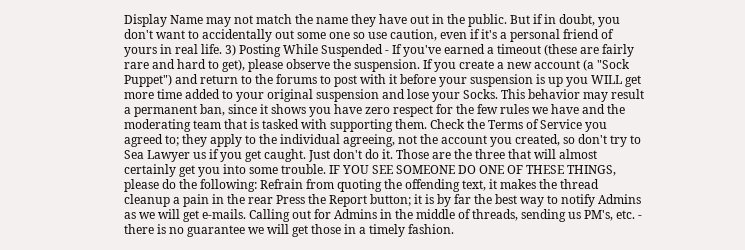Display Name may not match the name they have out in the public. But if in doubt, you don't want to accidentally out some one so use caution, even if it's a personal friend of yours in real life. 3) Posting While Suspended - If you've earned a timeout (these are fairly rare and hard to get), please observe the suspension. If you create a new account (a "Sock Puppet") and return to the forums to post with it before your suspension is up you WILL get more time added to your original suspension and lose your Socks. This behavior may result a permanent ban, since it shows you have zero respect for the few rules we have and the moderating team that is tasked with supporting them. Check the Terms of Service you agreed to; they apply to the individual agreeing, not the account you created, so don't try to Sea Lawyer us if you get caught. Just don't do it. Those are the three that will almost certainly get you into some trouble. IF YOU SEE SOMEONE DO ONE OF THESE THINGS, please do the following: Refrain from quoting the offending text, it makes the thread cleanup a pain in the rear Press the Report button; it is by far the best way to notify Admins as we will get e-mails. Calling out for Admins in the middle of threads, sending us PM's, etc. - there is no guarantee we will get those in a timely fashion.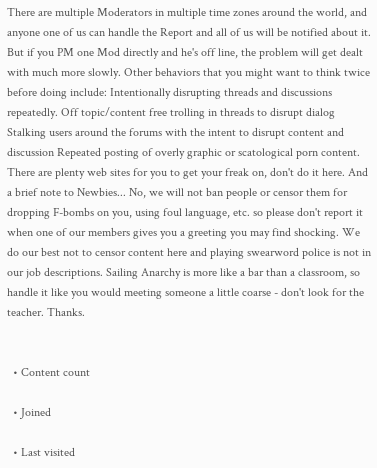There are multiple Moderators in multiple time zones around the world, and anyone one of us can handle the Report and all of us will be notified about it. But if you PM one Mod directly and he's off line, the problem will get dealt with much more slowly. Other behaviors that you might want to think twice before doing include: Intentionally disrupting threads and discussions repeatedly. Off topic/content free trolling in threads to disrupt dialog Stalking users around the forums with the intent to disrupt content and discussion Repeated posting of overly graphic or scatological porn content. There are plenty web sites for you to get your freak on, don't do it here. And a brief note to Newbies... No, we will not ban people or censor them for dropping F-bombs on you, using foul language, etc. so please don't report it when one of our members gives you a greeting you may find shocking. We do our best not to censor content here and playing swearword police is not in our job descriptions. Sailing Anarchy is more like a bar than a classroom, so handle it like you would meeting someone a little coarse - don't look for the teacher. Thanks.


  • Content count

  • Joined

  • Last visited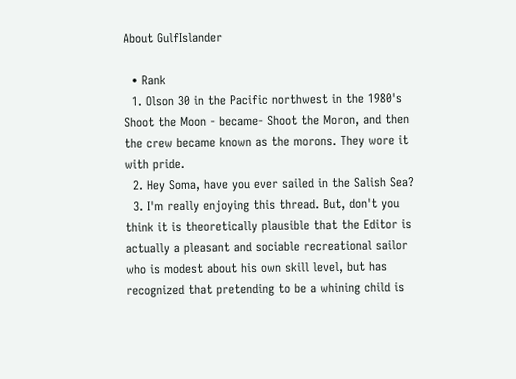About GulfIslander

  • Rank
  1. Olson 30 in the Pacific northwest in the 1980's Shoot the Moon - became- Shoot the Moron, and then the crew became known as the morons. They wore it with pride.
  2. Hey Soma, have you ever sailed in the Salish Sea?
  3. I'm really enjoying this thread. But, don't you think it is theoretically plausible that the Editor is actually a pleasant and sociable recreational sailor who is modest about his own skill level, but has recognized that pretending to be a whining child is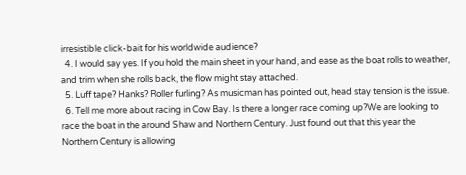irresistible click-bait for his worldwide audience?
  4. I would say yes. If you hold the main sheet in your hand, and ease as the boat rolls to weather, and trim when she rolls back, the flow might stay attached.
  5. Luff tape? Hanks? Roller furling? As musicman has pointed out, head stay tension is the issue.
  6. Tell me more about racing in Cow Bay. Is there a longer race coming up?We are looking to race the boat in the around Shaw and Northern Century. Just found out that this year the Northern Century is allowing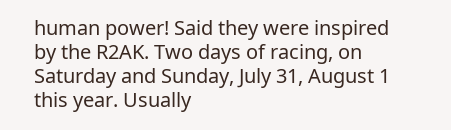human power! Said they were inspired by the R2AK. Two days of racing, on Saturday and Sunday, July 31, August 1 this year. Usually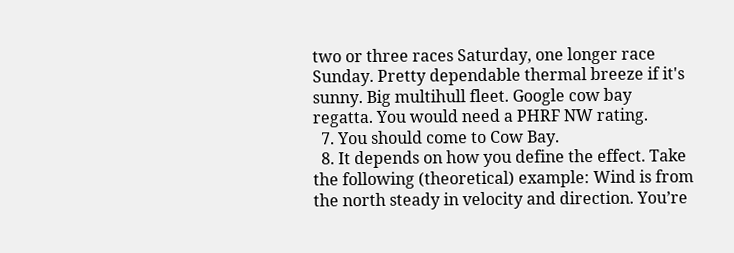two or three races Saturday, one longer race Sunday. Pretty dependable thermal breeze if it's sunny. Big multihull fleet. Google cow bay regatta. You would need a PHRF NW rating.
  7. You should come to Cow Bay.
  8. It depends on how you define the effect. Take the following (theoretical) example: Wind is from the north steady in velocity and direction. You’re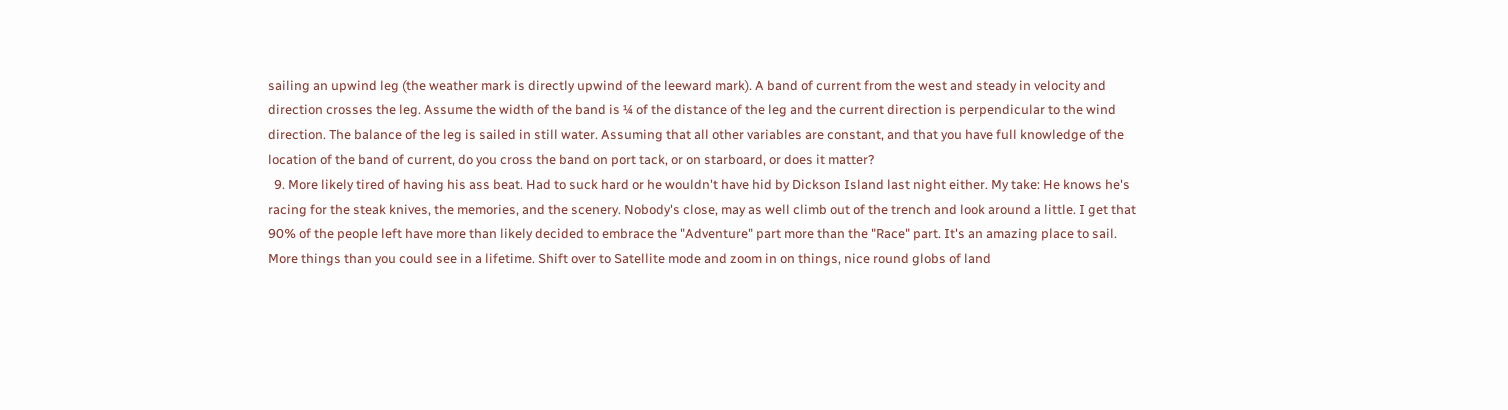sailing an upwind leg (the weather mark is directly upwind of the leeward mark). A band of current from the west and steady in velocity and direction crosses the leg. Assume the width of the band is ¼ of the distance of the leg and the current direction is perpendicular to the wind direction. The balance of the leg is sailed in still water. Assuming that all other variables are constant, and that you have full knowledge of the location of the band of current, do you cross the band on port tack, or on starboard, or does it matter?
  9. More likely tired of having his ass beat. Had to suck hard or he wouldn't have hid by Dickson Island last night either. My take: He knows he's racing for the steak knives, the memories, and the scenery. Nobody's close, may as well climb out of the trench and look around a little. I get that 90% of the people left have more than likely decided to embrace the "Adventure" part more than the "Race" part. It's an amazing place to sail. More things than you could see in a lifetime. Shift over to Satellite mode and zoom in on things, nice round globs of land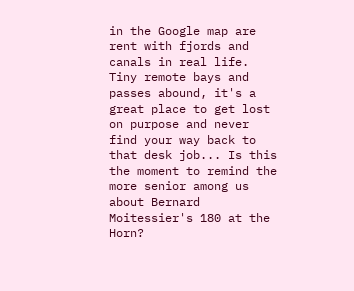in the Google map are rent with fjords and canals in real life. Tiny remote bays and passes abound, it's a great place to get lost on purpose and never find your way back to that desk job... Is this the moment to remind the more senior among us about Bernard Moitessier's 180 at the Horn?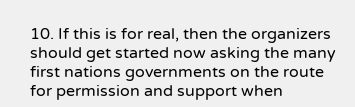10. If this is for real, then the organizers should get started now asking the many first nations governments on the route for permission and support when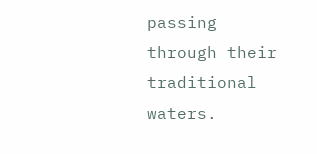passing through their traditional waters.